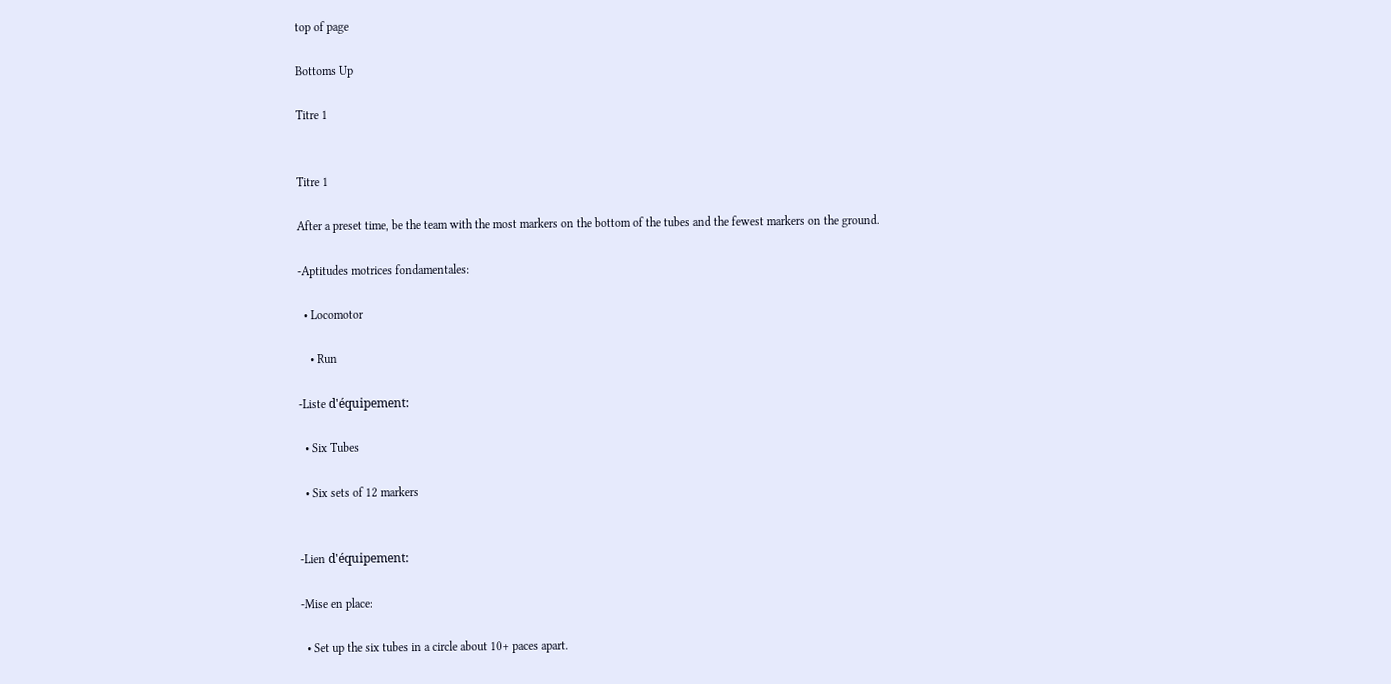top of page

Bottoms Up

Titre 1


Titre 1

After a preset time, be the team with the most markers on the bottom of the tubes and the fewest markers on the ground.

-Aptitudes motrices fondamentales:

  • Locomotor

    • Run

-Liste d'équipement:

  • Six Tubes

  • Six sets of 12 markers


-Lien d'équipement:

-Mise en place:

  • Set up the six tubes in a circle about 10+ paces apart.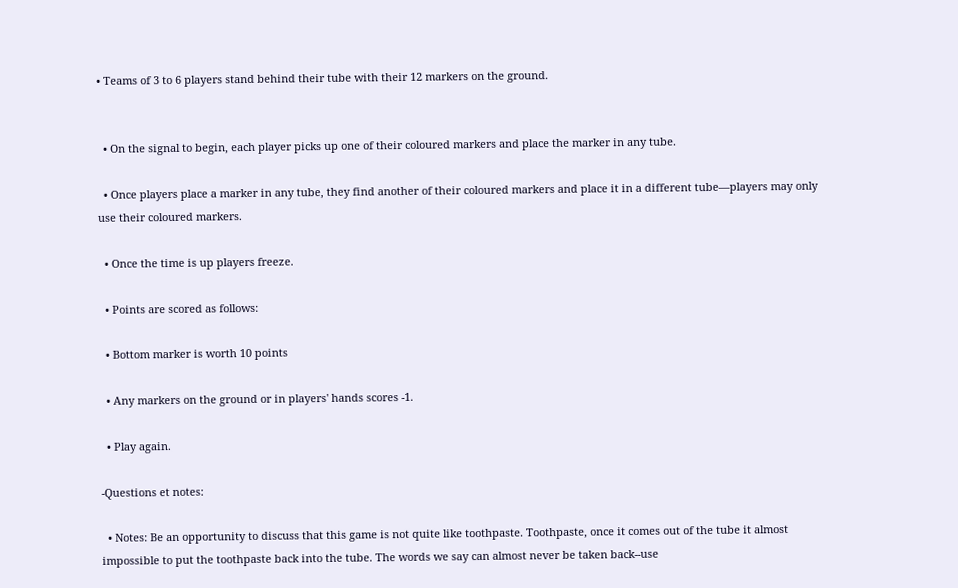• Teams of 3 to 6 players stand behind their tube with their 12 markers on the ground.


  • On the signal to begin, each player picks up one of their coloured markers and place the marker in any tube.

  • Once players place a marker in any tube, they find another of their coloured markers and place it in a different tube—players may only use their coloured markers.

  • Once the time is up players freeze.

  • Points are scored as follows:

  • Bottom marker is worth 10 points

  • Any markers on the ground or in players' hands scores -1.

  • Play again.

-Questions et notes:

  • Notes: Be an opportunity to discuss that this game is not quite like toothpaste. Toothpaste, once it comes out of the tube it almost impossible to put the toothpaste back into the tube. The words we say can almost never be taken back--use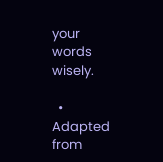your words wisely.

  • Adapted from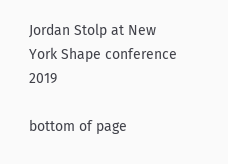Jordan Stolp at New York Shape conference 2019

bottom of page